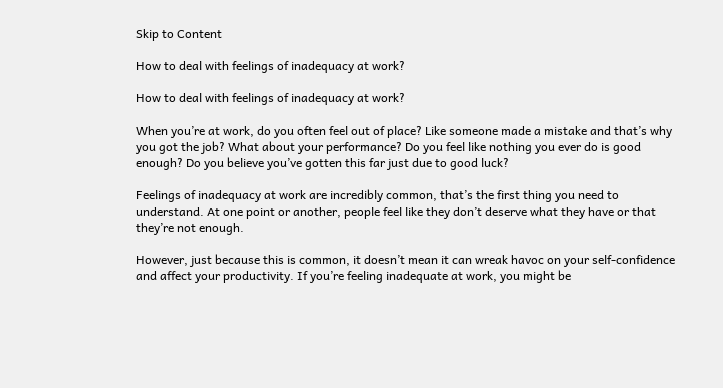Skip to Content

How to deal with feelings of inadequacy at work?

How to deal with feelings of inadequacy at work?

When you’re at work, do you often feel out of place? Like someone made a mistake and that’s why you got the job? What about your performance? Do you feel like nothing you ever do is good enough? Do you believe you’ve gotten this far just due to good luck?

Feelings of inadequacy at work are incredibly common, that’s the first thing you need to understand. At one point or another, people feel like they don’t deserve what they have or that they’re not enough.

However, just because this is common, it doesn’t mean it can wreak havoc on your self-confidence and affect your productivity. If you’re feeling inadequate at work, you might be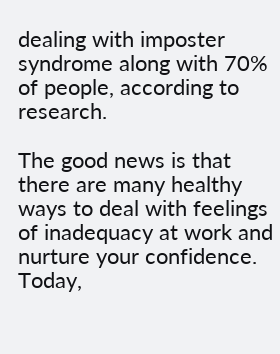dealing with imposter syndrome along with 70% of people, according to research.

The good news is that there are many healthy ways to deal with feelings of inadequacy at work and nurture your confidence. Today,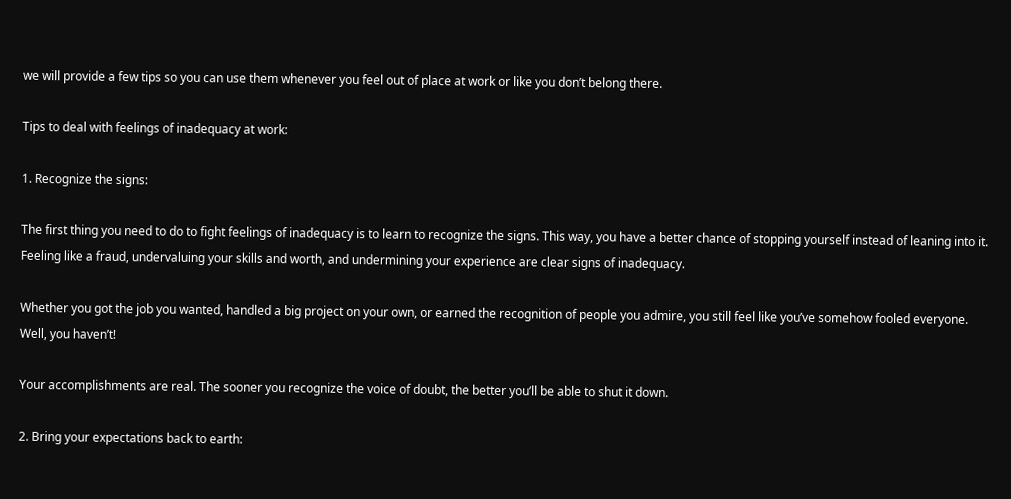we will provide a few tips so you can use them whenever you feel out of place at work or like you don’t belong there.

Tips to deal with feelings of inadequacy at work:

1. Recognize the signs:

The first thing you need to do to fight feelings of inadequacy is to learn to recognize the signs. This way, you have a better chance of stopping yourself instead of leaning into it. Feeling like a fraud, undervaluing your skills and worth, and undermining your experience are clear signs of inadequacy.

Whether you got the job you wanted, handled a big project on your own, or earned the recognition of people you admire, you still feel like you’ve somehow fooled everyone. Well, you haven’t!

Your accomplishments are real. The sooner you recognize the voice of doubt, the better you’ll be able to shut it down.

2. Bring your expectations back to earth: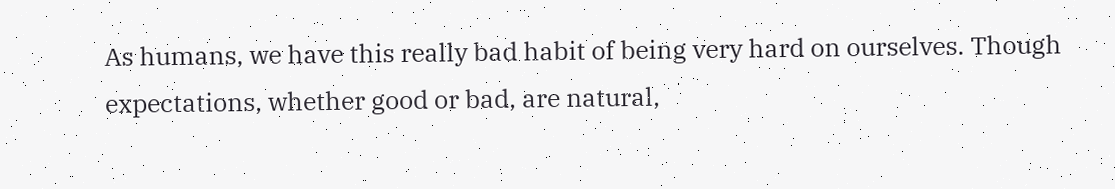As humans, we have this really bad habit of being very hard on ourselves. Though expectations, whether good or bad, are natural,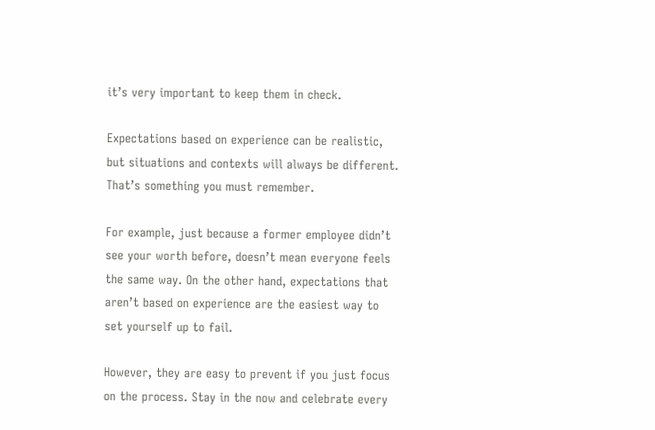it’s very important to keep them in check.

Expectations based on experience can be realistic, but situations and contexts will always be different. That’s something you must remember.

For example, just because a former employee didn’t see your worth before, doesn’t mean everyone feels the same way. On the other hand, expectations that aren’t based on experience are the easiest way to set yourself up to fail.

However, they are easy to prevent if you just focus on the process. Stay in the now and celebrate every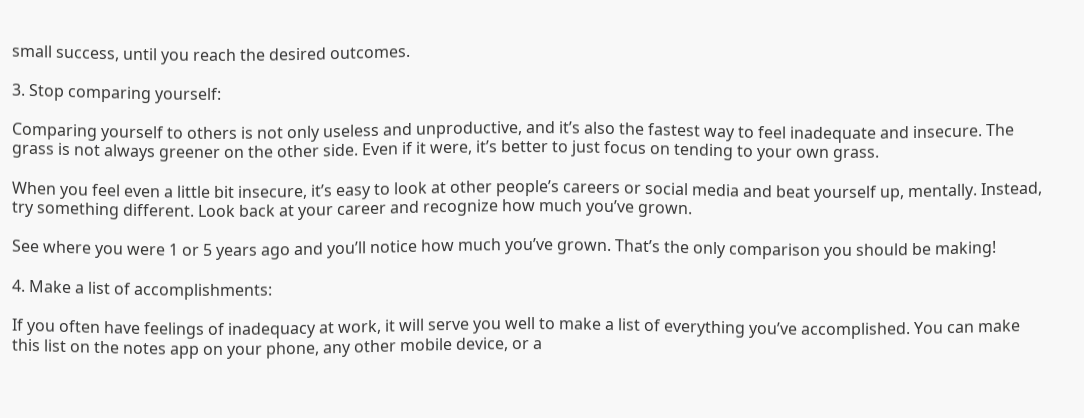small success, until you reach the desired outcomes.

3. Stop comparing yourself:

Comparing yourself to others is not only useless and unproductive, and it’s also the fastest way to feel inadequate and insecure. The grass is not always greener on the other side. Even if it were, it’s better to just focus on tending to your own grass.

When you feel even a little bit insecure, it’s easy to look at other people’s careers or social media and beat yourself up, mentally. Instead, try something different. Look back at your career and recognize how much you’ve grown.

See where you were 1 or 5 years ago and you’ll notice how much you’ve grown. That’s the only comparison you should be making!

4. Make a list of accomplishments:

If you often have feelings of inadequacy at work, it will serve you well to make a list of everything you’ve accomplished. You can make this list on the notes app on your phone, any other mobile device, or a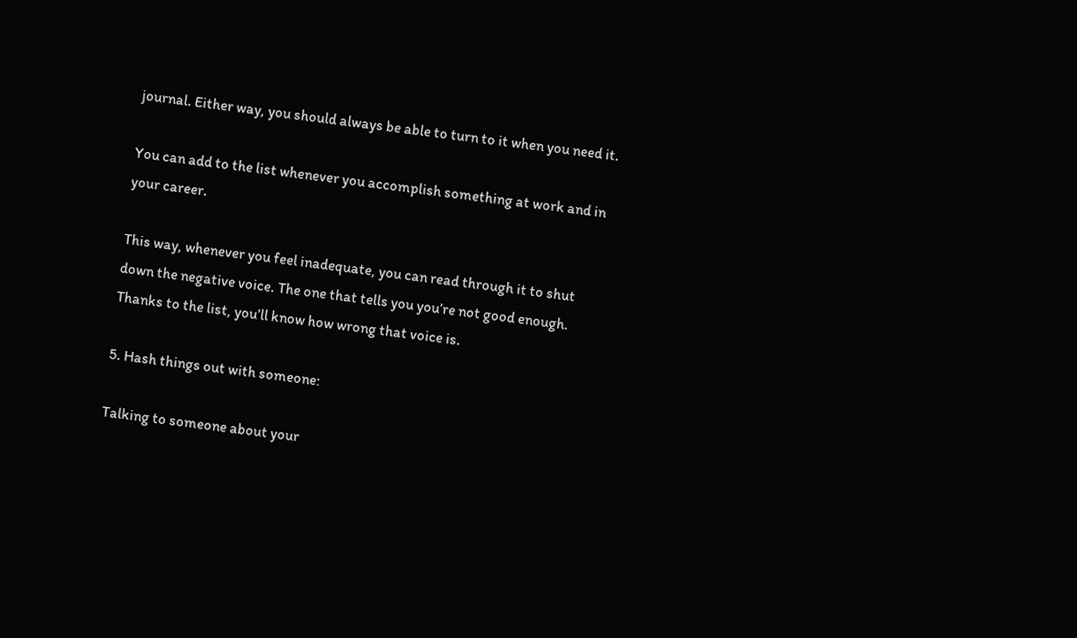journal. Either way, you should always be able to turn to it when you need it.

You can add to the list whenever you accomplish something at work and in your career.

This way, whenever you feel inadequate, you can read through it to shut down the negative voice. The one that tells you you’re not good enough. Thanks to the list, you’ll know how wrong that voice is.

5. Hash things out with someone:

Talking to someone about your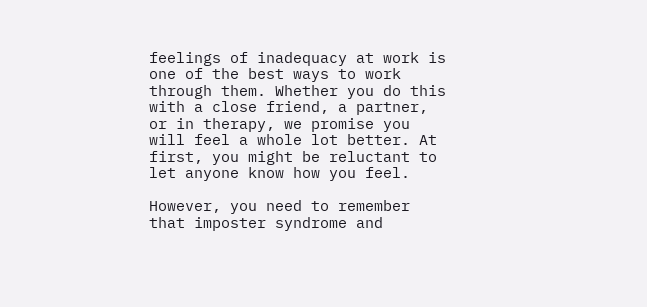feelings of inadequacy at work is one of the best ways to work through them. Whether you do this with a close friend, a partner, or in therapy, we promise you will feel a whole lot better. At first, you might be reluctant to let anyone know how you feel.

However, you need to remember that imposter syndrome and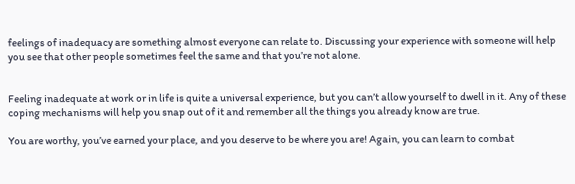feelings of inadequacy are something almost everyone can relate to. Discussing your experience with someone will help you see that other people sometimes feel the same and that you’re not alone.


Feeling inadequate at work or in life is quite a universal experience, but you can’t allow yourself to dwell in it. Any of these coping mechanisms will help you snap out of it and remember all the things you already know are true.

You are worthy, you’ve earned your place, and you deserve to be where you are! Again, you can learn to combat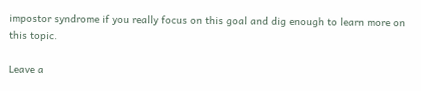impostor syndrome if you really focus on this goal and dig enough to learn more on this topic.

Leave a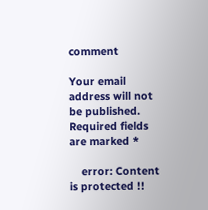comment

Your email address will not be published. Required fields are marked *

    error: Content is protected !!